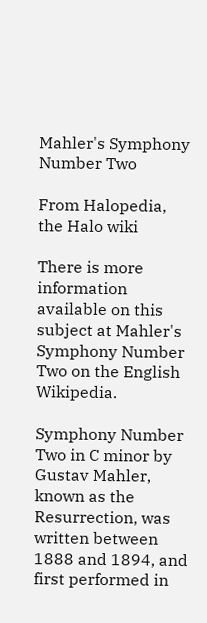Mahler's Symphony Number Two

From Halopedia, the Halo wiki

There is more information available on this subject at Mahler's Symphony Number Two on the English Wikipedia.

Symphony Number Two in C minor by Gustav Mahler, known as the Resurrection, was written between 1888 and 1894, and first performed in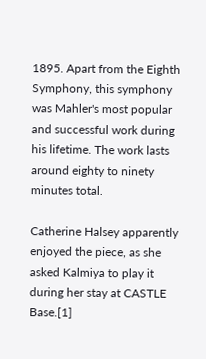1895. Apart from the Eighth Symphony, this symphony was Mahler's most popular and successful work during his lifetime. The work lasts around eighty to ninety minutes total.

Catherine Halsey apparently enjoyed the piece, as she asked Kalmiya to play it during her stay at CASTLE Base.[1]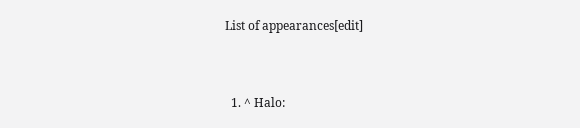List of appearances[edit]


  1. ^ Halo: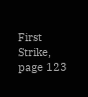First Strike, page 123